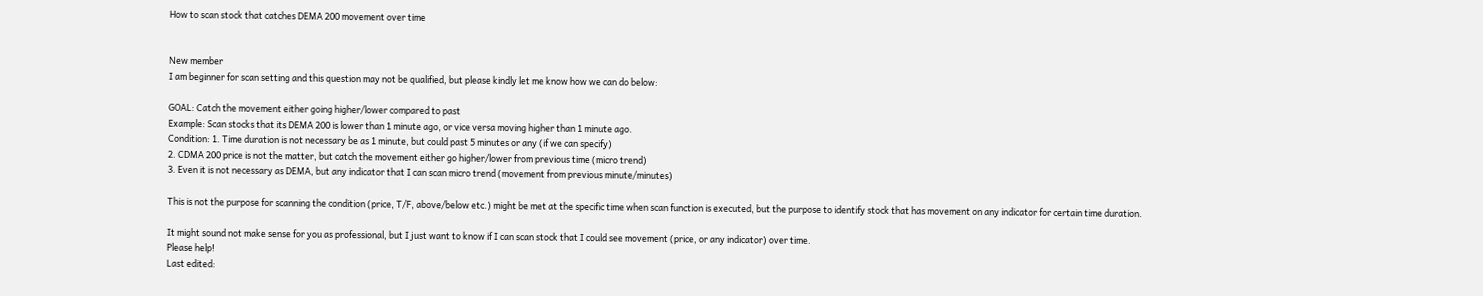How to scan stock that catches DEMA 200 movement over time


New member
I am beginner for scan setting and this question may not be qualified, but please kindly let me know how we can do below:

GOAL: Catch the movement either going higher/lower compared to past
Example: Scan stocks that its DEMA 200 is lower than 1 minute ago, or vice versa moving higher than 1 minute ago.
Condition: 1. Time duration is not necessary be as 1 minute, but could past 5 minutes or any (if we can specify)
2. CDMA 200 price is not the matter, but catch the movement either go higher/lower from previous time (micro trend)
3. Even it is not necessary as DEMA, but any indicator that I can scan micro trend (movement from previous minute/minutes)

This is not the purpose for scanning the condition (price, T/F, above/below etc.) might be met at the specific time when scan function is executed, but the purpose to identify stock that has movement on any indicator for certain time duration.

It might sound not make sense for you as professional, but I just want to know if I can scan stock that I could see movement (price, or any indicator) over time.
Please help!
Last edited: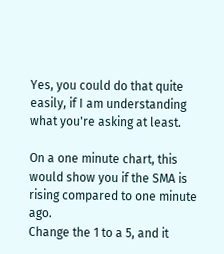Yes, you could do that quite easily, if I am understanding what you're asking at least.

On a one minute chart, this would show you if the SMA is rising compared to one minute ago.
Change the 1 to a 5, and it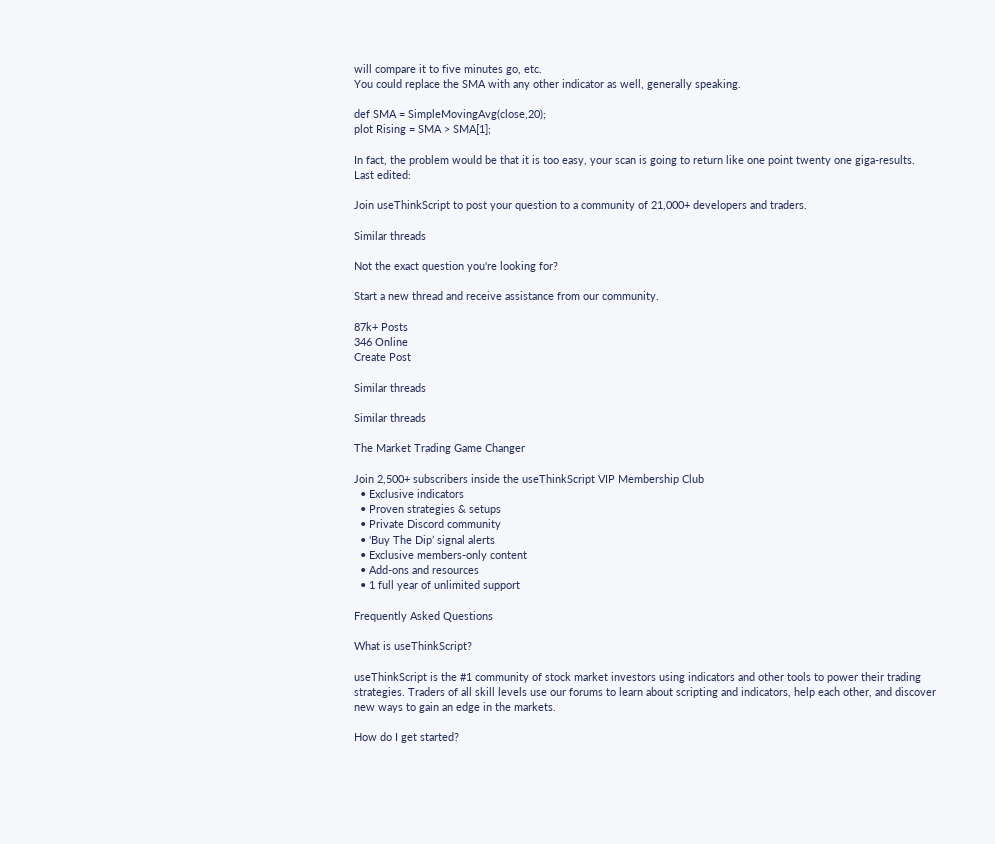will compare it to five minutes go, etc.
You could replace the SMA with any other indicator as well, generally speaking.

def SMA = SimpleMovingAvg(close,20);
plot Rising = SMA > SMA[1];

In fact, the problem would be that it is too easy, your scan is going to return like one point twenty one giga-results.
Last edited:

Join useThinkScript to post your question to a community of 21,000+ developers and traders.

Similar threads

Not the exact question you're looking for?

Start a new thread and receive assistance from our community.

87k+ Posts
346 Online
Create Post

Similar threads

Similar threads

The Market Trading Game Changer

Join 2,500+ subscribers inside the useThinkScript VIP Membership Club
  • Exclusive indicators
  • Proven strategies & setups
  • Private Discord community
  • ‘Buy The Dip’ signal alerts
  • Exclusive members-only content
  • Add-ons and resources
  • 1 full year of unlimited support

Frequently Asked Questions

What is useThinkScript?

useThinkScript is the #1 community of stock market investors using indicators and other tools to power their trading strategies. Traders of all skill levels use our forums to learn about scripting and indicators, help each other, and discover new ways to gain an edge in the markets.

How do I get started?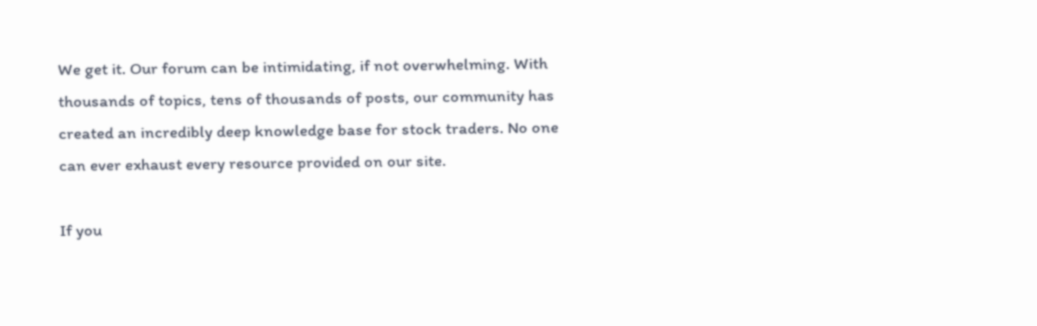We get it. Our forum can be intimidating, if not overwhelming. With thousands of topics, tens of thousands of posts, our community has created an incredibly deep knowledge base for stock traders. No one can ever exhaust every resource provided on our site.

If you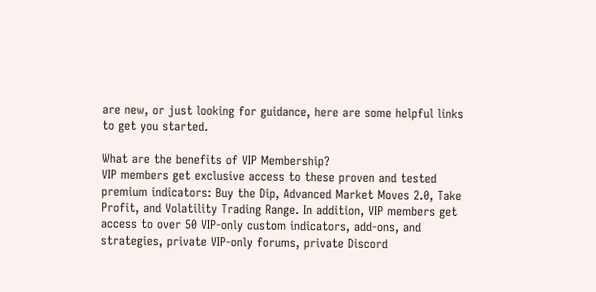are new, or just looking for guidance, here are some helpful links to get you started.

What are the benefits of VIP Membership?
VIP members get exclusive access to these proven and tested premium indicators: Buy the Dip, Advanced Market Moves 2.0, Take Profit, and Volatility Trading Range. In addition, VIP members get access to over 50 VIP-only custom indicators, add-ons, and strategies, private VIP-only forums, private Discord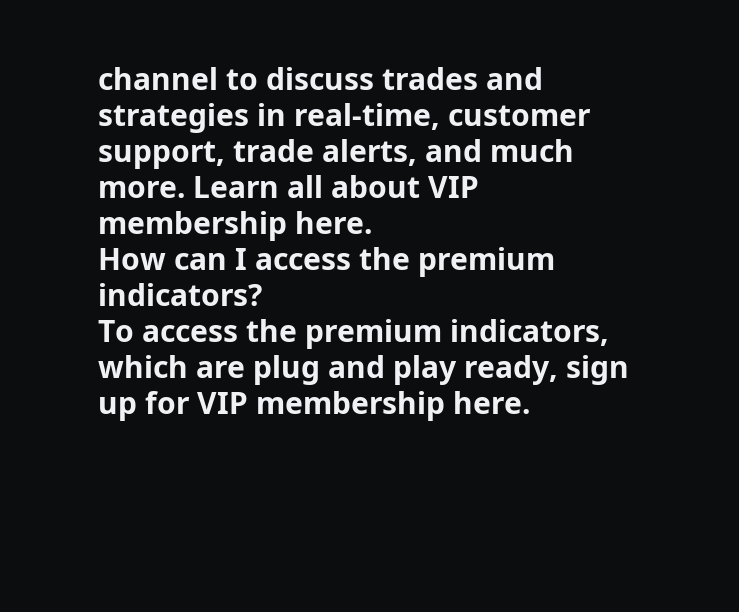channel to discuss trades and strategies in real-time, customer support, trade alerts, and much more. Learn all about VIP membership here.
How can I access the premium indicators?
To access the premium indicators, which are plug and play ready, sign up for VIP membership here.